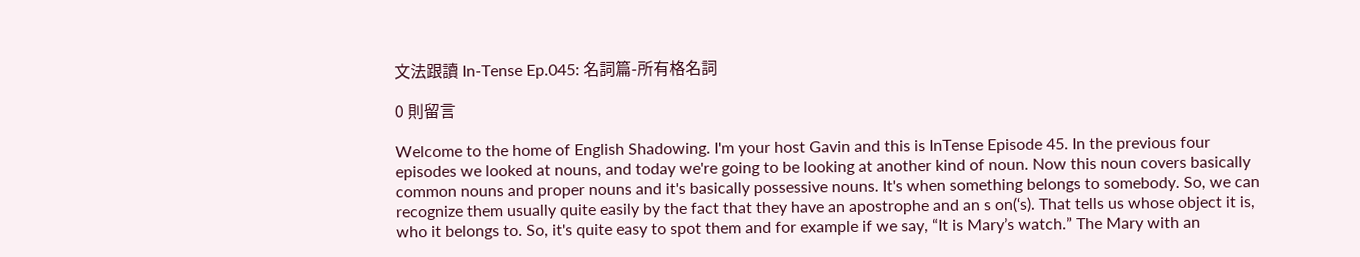文法跟讀 In-Tense Ep.045: 名詞篇-所有格名詞

0 則留言

Welcome to the home of English Shadowing. I'm your host Gavin and this is InTense Episode 45. In the previous four episodes we looked at nouns, and today we're going to be looking at another kind of noun. Now this noun covers basically common nouns and proper nouns and it's basically possessive nouns. It's when something belongs to somebody. So, we can recognize them usually quite easily by the fact that they have an apostrophe and an s on(‘s). That tells us whose object it is, who it belongs to. So, it's quite easy to spot them and for example if we say, “It is Mary’s watch.” The Mary with an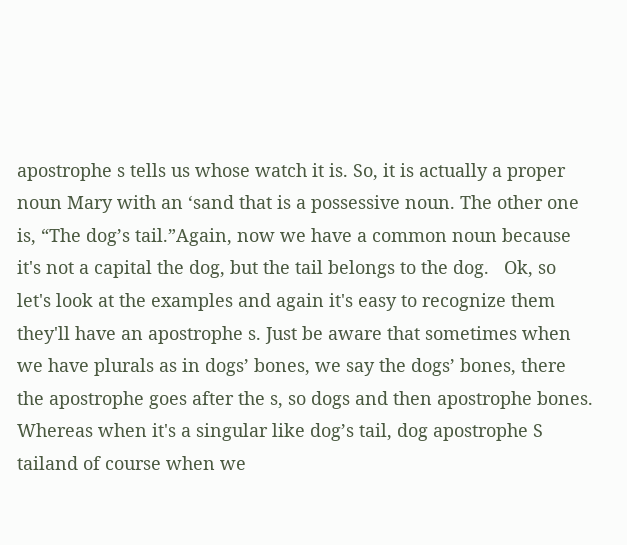apostrophe s tells us whose watch it is. So, it is actually a proper noun Mary with an ‘sand that is a possessive noun. The other one is, “The dog’s tail.”Again, now we have a common noun because it's not a capital the dog, but the tail belongs to the dog.   Ok, so let's look at the examples and again it's easy to recognize them they'll have an apostrophe s. Just be aware that sometimes when we have plurals as in dogs’ bones, we say the dogs’ bones, there the apostrophe goes after the s, so dogs and then apostrophe bones. Whereas when it's a singular like dog’s tail, dog apostrophe S tailand of course when we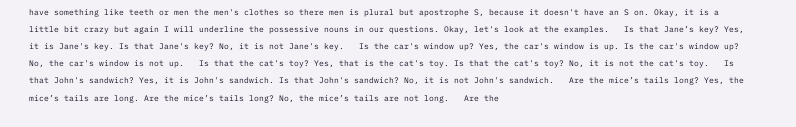have something like teeth or men the men's clothes so there men is plural but apostrophe S, because it doesn't have an S on. Okay, it is a little bit crazy but again I will underline the possessive nouns in our questions. Okay, let's look at the examples.   Is that Jane’s key? Yes, it is Jane's key. Is that Jane's key? No, it is not Jane's key.   Is the car's window up? Yes, the car's window is up. Is the car's window up? No, the car's window is not up.   Is that the cat's toy? Yes, that is the cat's toy. Is that the cat's toy? No, it is not the cat's toy.   Is that John's sandwich? Yes, it is John's sandwich. Is that John's sandwich? No, it is not John's sandwich.   Are the mice’s tails long? Yes, the mice’s tails are long. Are the mice’s tails long? No, the mice’s tails are not long.   Are the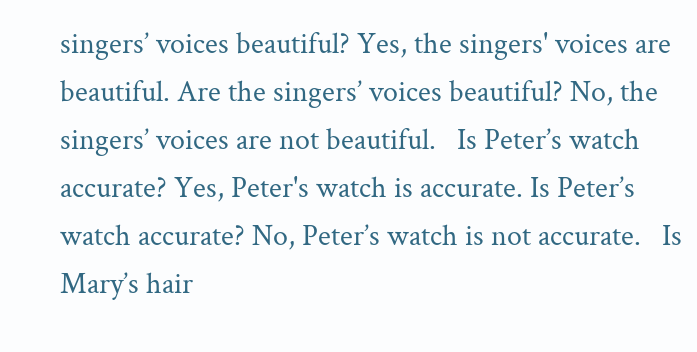singers’ voices beautiful? Yes, the singers' voices are beautiful. Are the singers’ voices beautiful? No, the singers’ voices are not beautiful.   Is Peter’s watch accurate? Yes, Peter's watch is accurate. Is Peter’s watch accurate? No, Peter’s watch is not accurate.   Is Mary’s hair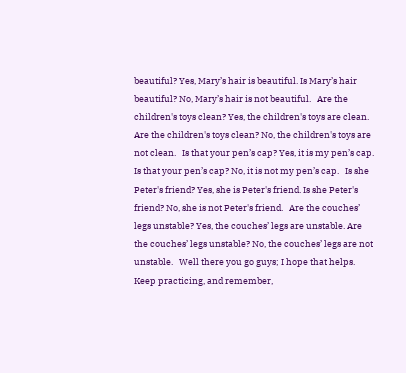beautiful? Yes, Mary’s hair is beautiful. Is Mary’s hair beautiful? No, Mary’s hair is not beautiful.   Are the children's toys clean? Yes, the children's toys are clean. Are the children's toys clean? No, the children's toys are not clean.   Is that your pen’s cap? Yes, it is my pen’s cap. Is that your pen’s cap? No, it is not my pen’s cap.   Is she Peter's friend? Yes, she is Peter's friend. Is she Peter's friend? No, she is not Peter's friend.   Are the couches’ legs unstable? Yes, the couches’ legs are unstable. Are the couches’ legs unstable? No, the couches’ legs are not unstable.   Well there you go guys; I hope that helps. Keep practicing, and remember,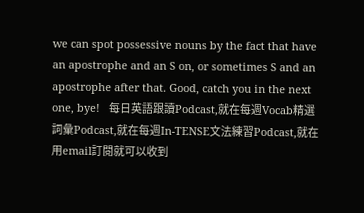we can spot possessive nouns by the fact that have an apostrophe and an S on, or sometimes S and an apostrophe after that. Good, catch you in the next one, bye!   每日英語跟讀Podcast,就在每週Vocab精選詞彙Podcast,就在每週In-TENSE文法練習Podcast,就在     用email訂閱就可以收到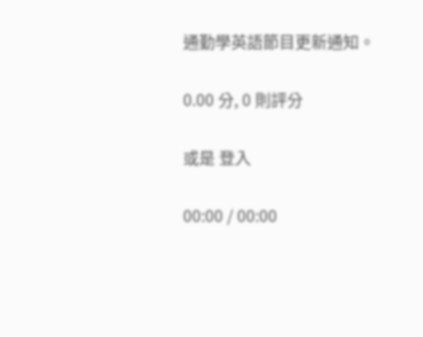通勤學英語節目更新通知。

0.00 分, 0 則評分

或是 登入

00:00 / 00:00